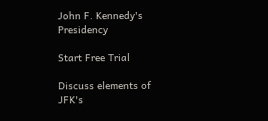John F. Kennedy's Presidency

Start Free Trial

Discuss elements of JFK's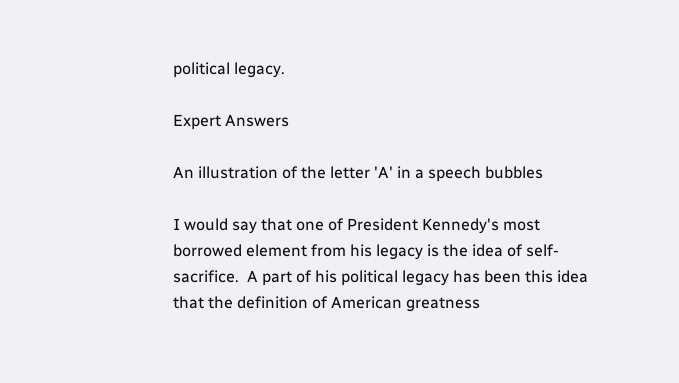political legacy.

Expert Answers

An illustration of the letter 'A' in a speech bubbles

I would say that one of President Kennedy's most borrowed element from his legacy is the idea of self- sacrifice.  A part of his political legacy has been this idea that the definition of American greatness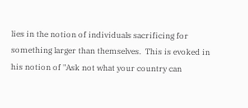lies in the notion of individuals sacrificing for something larger than themselves.  This is evoked in his notion of "Ask not what your country can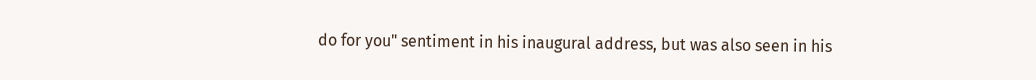do for you" sentiment in his inaugural address, but was also seen in his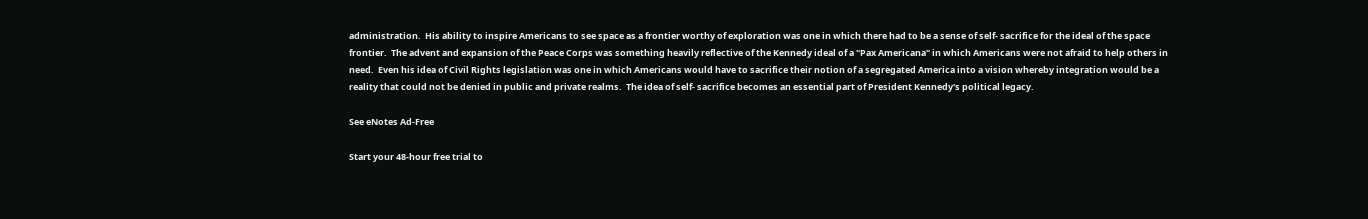administration.  His ability to inspire Americans to see space as a frontier worthy of exploration was one in which there had to be a sense of self- sacrifice for the ideal of the space frontier.  The advent and expansion of the Peace Corps was something heavily reflective of the Kennedy ideal of a "Pax Americana" in which Americans were not afraid to help others in need.  Even his idea of Civil Rights legislation was one in which Americans would have to sacrifice their notion of a segregated America into a vision whereby integration would be a reality that could not be denied in public and private realms.  The idea of self- sacrifice becomes an essential part of President Kennedy's political legacy.

See eNotes Ad-Free

Start your 48-hour free trial to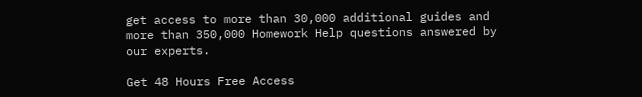get access to more than 30,000 additional guides and more than 350,000 Homework Help questions answered by our experts.

Get 48 Hours Free Access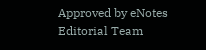Approved by eNotes Editorial Team